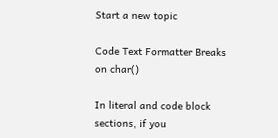Start a new topic

Code Text Formatter Breaks on char()

In literal and code block sections, if you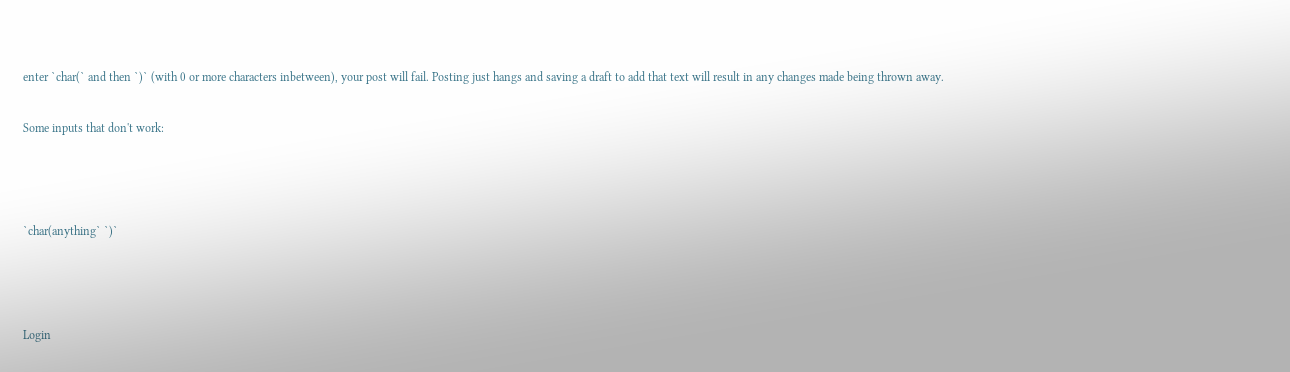enter `char(` and then `)` (with 0 or more characters inbetween), your post will fail. Posting just hangs and saving a draft to add that text will result in any changes made being thrown away.

Some inputs that don't work:



`char(anything` `)`



Login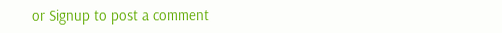or Signup to post a comment